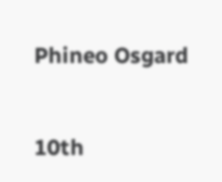Phineo Osgard


10th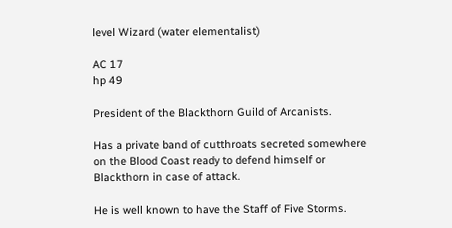level Wizard (water elementalist)

AC 17
hp 49

President of the Blackthorn Guild of Arcanists.

Has a private band of cutthroats secreted somewhere on the Blood Coast ready to defend himself or Blackthorn in case of attack.

He is well known to have the Staff of Five Storms.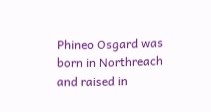Phineo Osgard was born in Northreach and raised in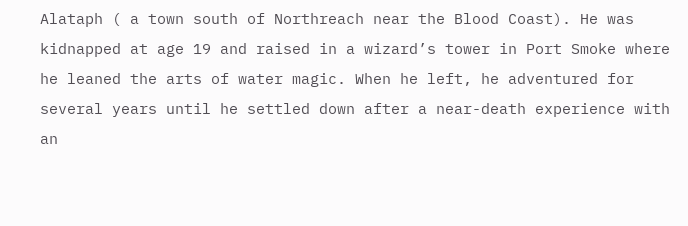Alataph ( a town south of Northreach near the Blood Coast). He was kidnapped at age 19 and raised in a wizard’s tower in Port Smoke where he leaned the arts of water magic. When he left, he adventured for several years until he settled down after a near-death experience with an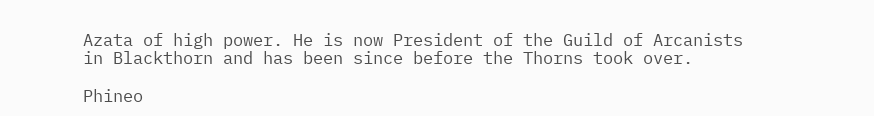Azata of high power. He is now President of the Guild of Arcanists in Blackthorn and has been since before the Thorns took over.

Phineo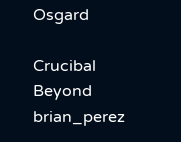Osgard

Crucibal Beyond brian_perez